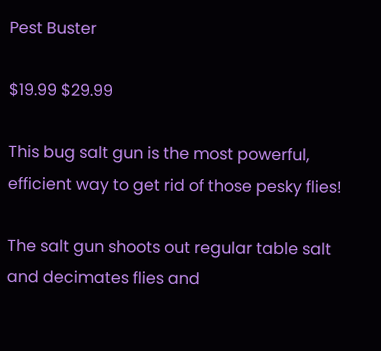Pest Buster

$19.99 $29.99

This bug salt gun is the most powerful, efficient way to get rid of those pesky flies!

The salt gun shoots out regular table salt and decimates flies and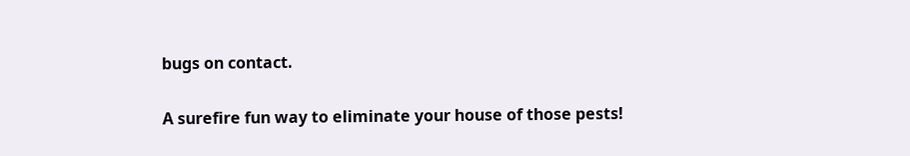bugs on contact.

A surefire fun way to eliminate your house of those pests!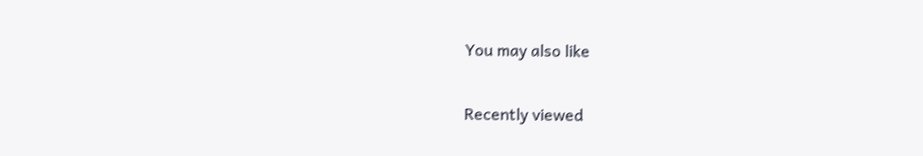You may also like

Recently viewed